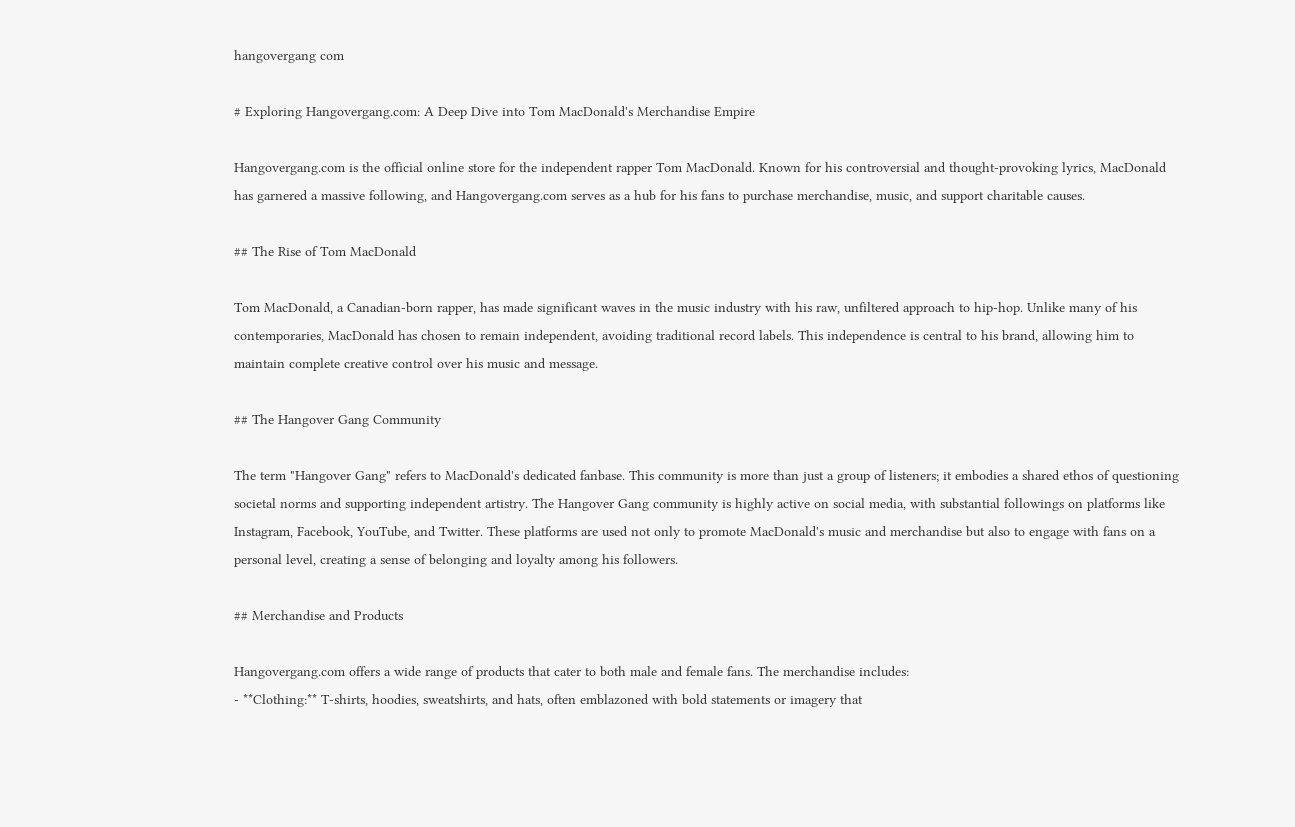hangovergang com

# Exploring Hangovergang.com: A Deep Dive into Tom MacDonald's Merchandise Empire

Hangovergang.com is the official online store for the independent rapper Tom MacDonald. Known for his controversial and thought-provoking lyrics, MacDonald has garnered a massive following, and Hangovergang.com serves as a hub for his fans to purchase merchandise, music, and support charitable causes.

## The Rise of Tom MacDonald

Tom MacDonald, a Canadian-born rapper, has made significant waves in the music industry with his raw, unfiltered approach to hip-hop. Unlike many of his contemporaries, MacDonald has chosen to remain independent, avoiding traditional record labels. This independence is central to his brand, allowing him to maintain complete creative control over his music and message.

## The Hangover Gang Community

The term "Hangover Gang" refers to MacDonald's dedicated fanbase. This community is more than just a group of listeners; it embodies a shared ethos of questioning societal norms and supporting independent artistry. The Hangover Gang community is highly active on social media, with substantial followings on platforms like Instagram, Facebook, YouTube, and Twitter. These platforms are used not only to promote MacDonald's music and merchandise but also to engage with fans on a personal level, creating a sense of belonging and loyalty among his followers.

## Merchandise and Products

Hangovergang.com offers a wide range of products that cater to both male and female fans. The merchandise includes:
- **Clothing:** T-shirts, hoodies, sweatshirts, and hats, often emblazoned with bold statements or imagery that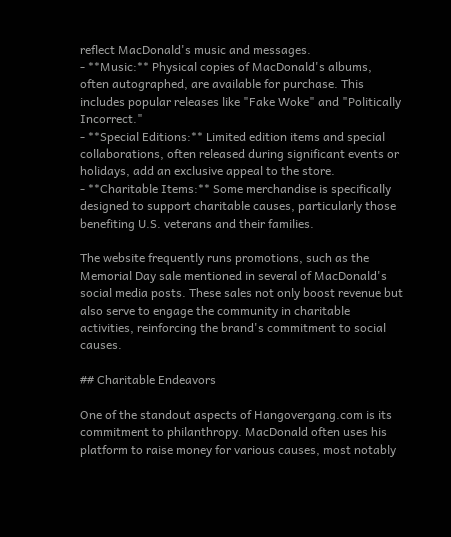reflect MacDonald's music and messages.
- **Music:** Physical copies of MacDonald's albums, often autographed, are available for purchase. This includes popular releases like "Fake Woke" and "Politically Incorrect."
- **Special Editions:** Limited edition items and special collaborations, often released during significant events or holidays, add an exclusive appeal to the store.
- **Charitable Items:** Some merchandise is specifically designed to support charitable causes, particularly those benefiting U.S. veterans and their families.

The website frequently runs promotions, such as the Memorial Day sale mentioned in several of MacDonald's social media posts. These sales not only boost revenue but also serve to engage the community in charitable activities, reinforcing the brand's commitment to social causes.

## Charitable Endeavors

One of the standout aspects of Hangovergang.com is its commitment to philanthropy. MacDonald often uses his platform to raise money for various causes, most notably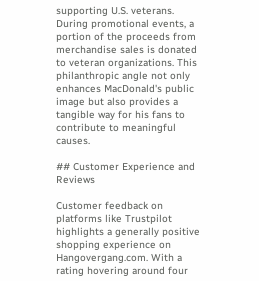supporting U.S. veterans. During promotional events, a portion of the proceeds from merchandise sales is donated to veteran organizations. This philanthropic angle not only enhances MacDonald's public image but also provides a tangible way for his fans to contribute to meaningful causes.

## Customer Experience and Reviews

Customer feedback on platforms like Trustpilot highlights a generally positive shopping experience on Hangovergang.com. With a rating hovering around four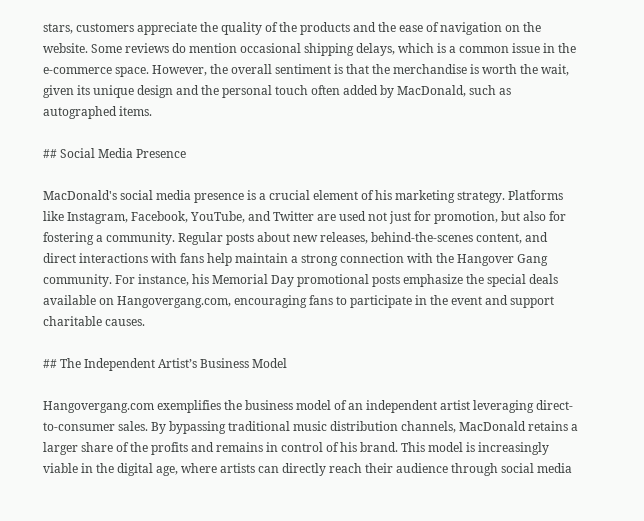stars, customers appreciate the quality of the products and the ease of navigation on the website. Some reviews do mention occasional shipping delays, which is a common issue in the e-commerce space. However, the overall sentiment is that the merchandise is worth the wait, given its unique design and the personal touch often added by MacDonald, such as autographed items.

## Social Media Presence

MacDonald's social media presence is a crucial element of his marketing strategy. Platforms like Instagram, Facebook, YouTube, and Twitter are used not just for promotion, but also for fostering a community. Regular posts about new releases, behind-the-scenes content, and direct interactions with fans help maintain a strong connection with the Hangover Gang community. For instance, his Memorial Day promotional posts emphasize the special deals available on Hangovergang.com, encouraging fans to participate in the event and support charitable causes.

## The Independent Artist’s Business Model

Hangovergang.com exemplifies the business model of an independent artist leveraging direct-to-consumer sales. By bypassing traditional music distribution channels, MacDonald retains a larger share of the profits and remains in control of his brand. This model is increasingly viable in the digital age, where artists can directly reach their audience through social media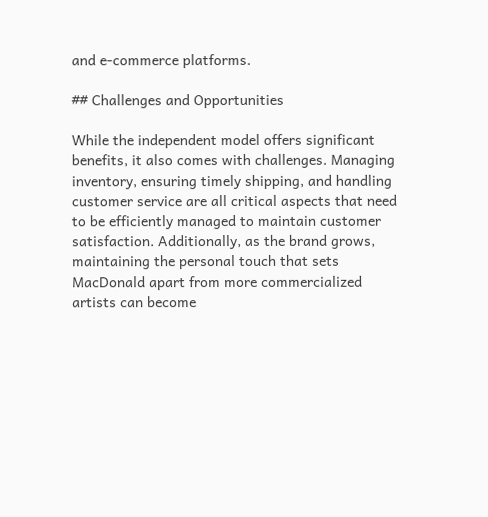and e-commerce platforms.

## Challenges and Opportunities

While the independent model offers significant benefits, it also comes with challenges. Managing inventory, ensuring timely shipping, and handling customer service are all critical aspects that need to be efficiently managed to maintain customer satisfaction. Additionally, as the brand grows, maintaining the personal touch that sets MacDonald apart from more commercialized artists can become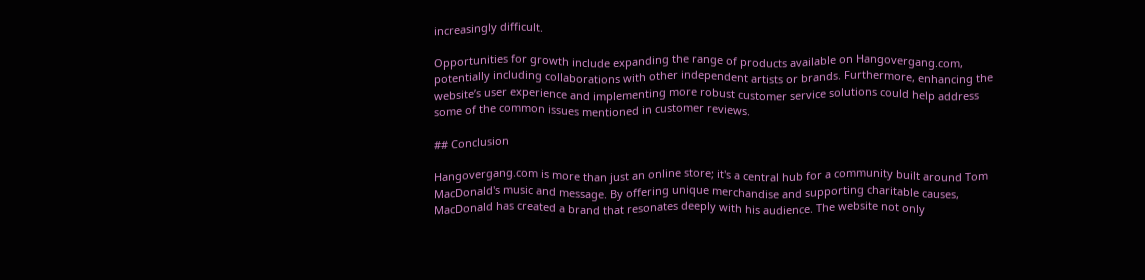increasingly difficult.

Opportunities for growth include expanding the range of products available on Hangovergang.com, potentially including collaborations with other independent artists or brands. Furthermore, enhancing the website’s user experience and implementing more robust customer service solutions could help address some of the common issues mentioned in customer reviews.

## Conclusion

Hangovergang.com is more than just an online store; it's a central hub for a community built around Tom MacDonald's music and message. By offering unique merchandise and supporting charitable causes, MacDonald has created a brand that resonates deeply with his audience. The website not only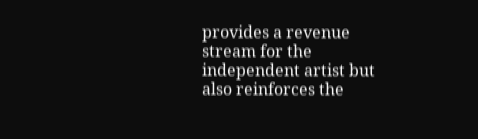provides a revenue stream for the independent artist but also reinforces the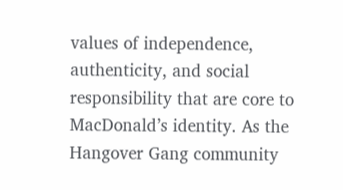values of independence, authenticity, and social responsibility that are core to MacDonald’s identity. As the Hangover Gang community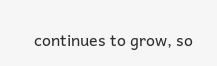continues to grow, so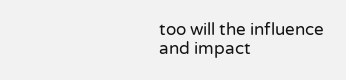too will the influence and impact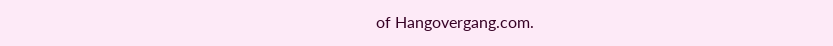of Hangovergang.com.